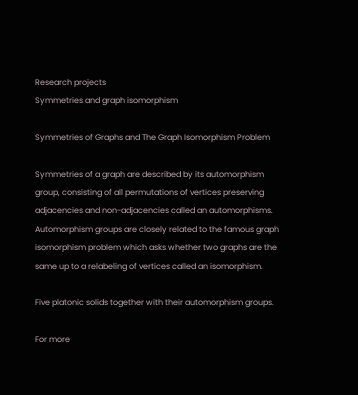Research projects
Symmetries and graph isomorphism

Symmetries of Graphs and The Graph Isomorphism Problem

Symmetries of a graph are described by its automorphism group, consisting of all permutations of vertices preserving adjacencies and non-adjacencies called an automorphisms. Automorphism groups are closely related to the famous graph isomorphism problem which asks whether two graphs are the same up to a relabeling of vertices called an isomorphism.

Five platonic solids together with their automorphism groups.

For more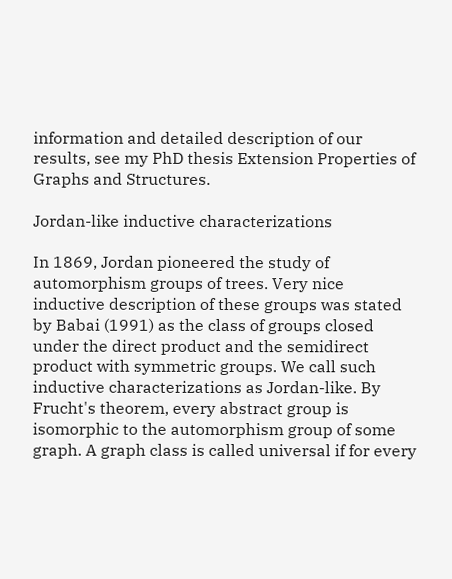information and detailed description of our results, see my PhD thesis Extension Properties of Graphs and Structures.

Jordan-like inductive characterizations

In 1869, Jordan pioneered the study of automorphism groups of trees. Very nice inductive description of these groups was stated by Babai (1991) as the class of groups closed under the direct product and the semidirect product with symmetric groups. We call such inductive characterizations as Jordan-like. By Frucht's theorem, every abstract group is isomorphic to the automorphism group of some graph. A graph class is called universal if for every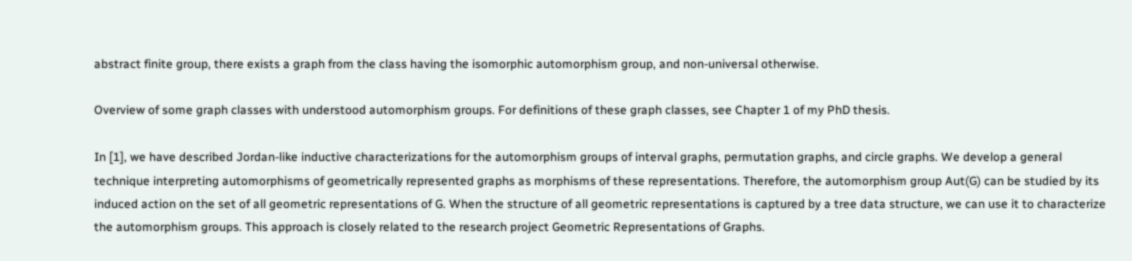abstract finite group, there exists a graph from the class having the isomorphic automorphism group, and non-universal otherwise.

Overview of some graph classes with understood automorphism groups. For definitions of these graph classes, see Chapter 1 of my PhD thesis.

In [1], we have described Jordan-like inductive characterizations for the automorphism groups of interval graphs, permutation graphs, and circle graphs. We develop a general technique interpreting automorphisms of geometrically represented graphs as morphisms of these representations. Therefore, the automorphism group Aut(G) can be studied by its induced action on the set of all geometric representations of G. When the structure of all geometric representations is captured by a tree data structure, we can use it to characterize the automorphism groups. This approach is closely related to the research project Geometric Representations of Graphs.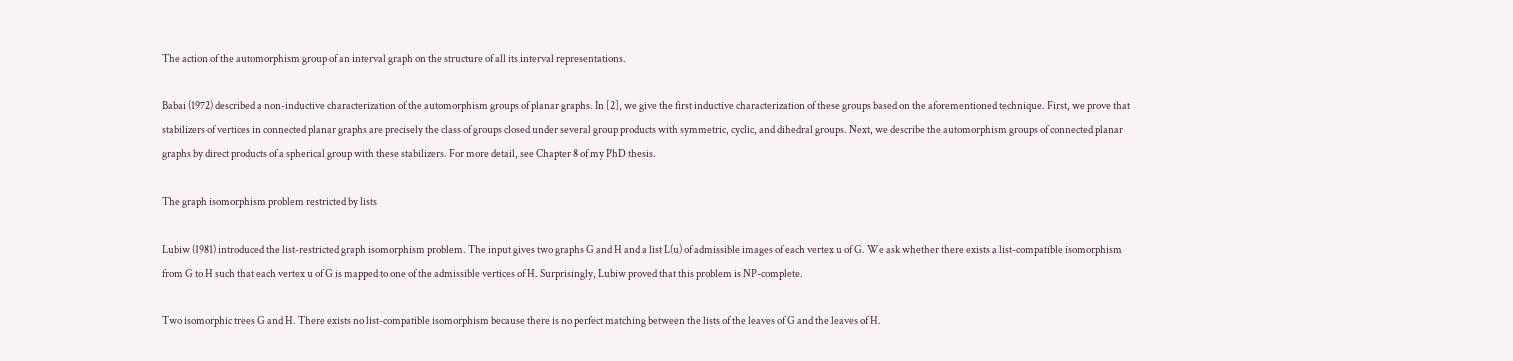The action of the automorphism group of an interval graph on the structure of all its interval representations.

Babai (1972) described a non-inductive characterization of the automorphism groups of planar graphs. In [2], we give the first inductive characterization of these groups based on the aforementioned technique. First, we prove that stabilizers of vertices in connected planar graphs are precisely the class of groups closed under several group products with symmetric, cyclic, and dihedral groups. Next, we describe the automorphism groups of connected planar graphs by direct products of a spherical group with these stabilizers. For more detail, see Chapter 8 of my PhD thesis.

The graph isomorphism problem restricted by lists

Lubiw (1981) introduced the list-restricted graph isomorphism problem. The input gives two graphs G and H and a list L(u) of admissible images of each vertex u of G. We ask whether there exists a list-compatible isomorphism from G to H such that each vertex u of G is mapped to one of the admissible vertices of H. Surprisingly, Lubiw proved that this problem is NP-complete.

Two isomorphic trees G and H. There exists no list-compatible isomorphism because there is no perfect matching between the lists of the leaves of G and the leaves of H.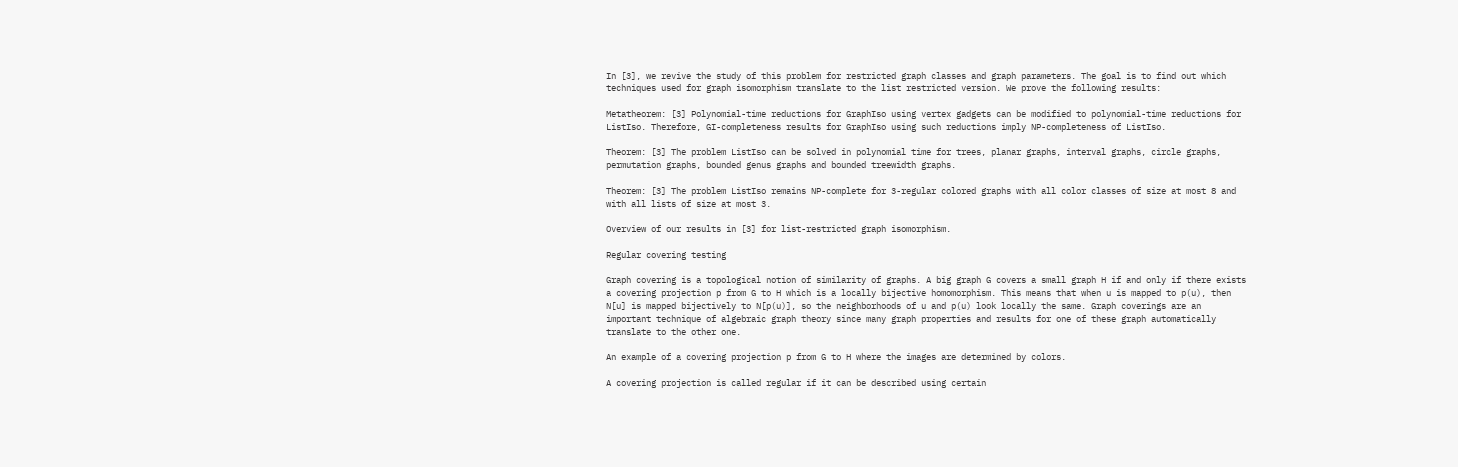In [3], we revive the study of this problem for restricted graph classes and graph parameters. The goal is to find out which techniques used for graph isomorphism translate to the list restricted version. We prove the following results:

Metatheorem: [3] Polynomial-time reductions for GraphIso using vertex gadgets can be modified to polynomial-time reductions for ListIso. Therefore, GI-completeness results for GraphIso using such reductions imply NP-completeness of ListIso.

Theorem: [3] The problem ListIso can be solved in polynomial time for trees, planar graphs, interval graphs, circle graphs, permutation graphs, bounded genus graphs and bounded treewidth graphs.

Theorem: [3] The problem ListIso remains NP-complete for 3-regular colored graphs with all color classes of size at most 8 and with all lists of size at most 3.

Overview of our results in [3] for list-restricted graph isomorphism.

Regular covering testing

Graph covering is a topological notion of similarity of graphs. A big graph G covers a small graph H if and only if there exists a covering projection p from G to H which is a locally bijective homomorphism. This means that when u is mapped to p(u), then N[u] is mapped bijectively to N[p(u)], so the neighborhoods of u and p(u) look locally the same. Graph coverings are an important technique of algebraic graph theory since many graph properties and results for one of these graph automatically translate to the other one.

An example of a covering projection p from G to H where the images are determined by colors.

A covering projection is called regular if it can be described using certain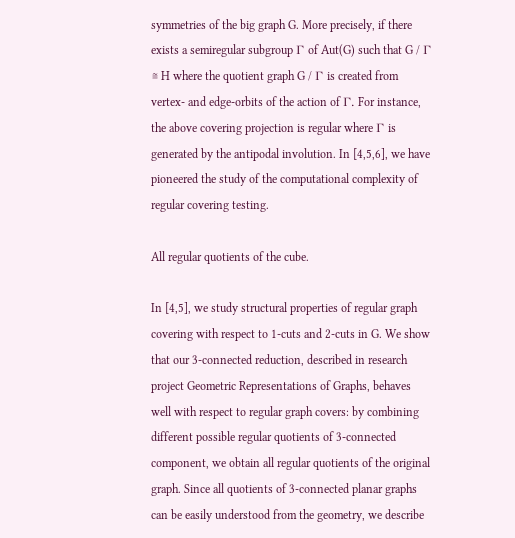symmetries of the big graph G. More precisely, if there exists a semiregular subgroup Γ of Aut(G) such that G / Γ ≅ H where the quotient graph G / Γ is created from vertex- and edge-orbits of the action of Γ. For instance, the above covering projection is regular where Γ is generated by the antipodal involution. In [4,5,6], we have pioneered the study of the computational complexity of regular covering testing.

All regular quotients of the cube.

In [4,5], we study structural properties of regular graph covering with respect to 1-cuts and 2-cuts in G. We show that our 3-connected reduction, described in research project Geometric Representations of Graphs, behaves well with respect to regular graph covers: by combining different possible regular quotients of 3-connected component, we obtain all regular quotients of the original graph. Since all quotients of 3-connected planar graphs can be easily understood from the geometry, we describe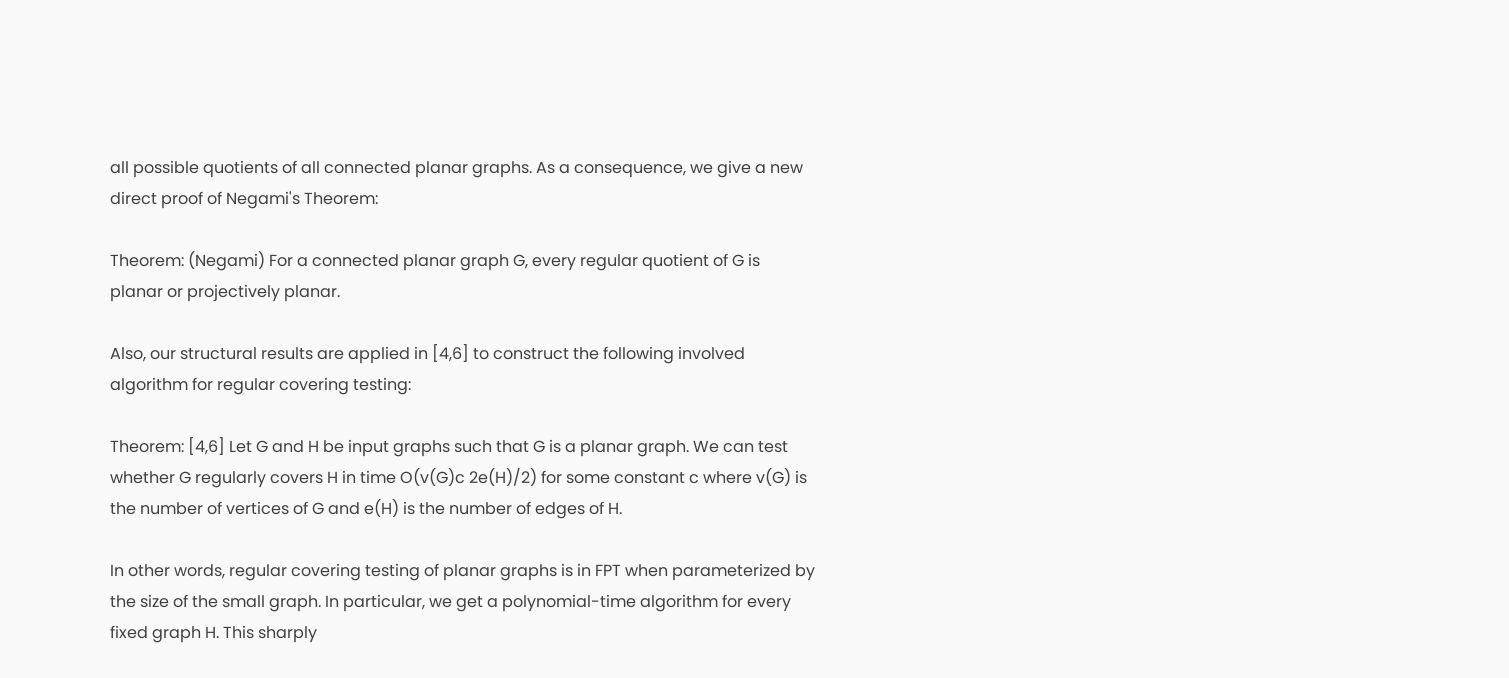all possible quotients of all connected planar graphs. As a consequence, we give a new direct proof of Negami's Theorem:

Theorem: (Negami) For a connected planar graph G, every regular quotient of G is planar or projectively planar.

Also, our structural results are applied in [4,6] to construct the following involved algorithm for regular covering testing:

Theorem: [4,6] Let G and H be input graphs such that G is a planar graph. We can test whether G regularly covers H in time O(v(G)c 2e(H)/2) for some constant c where v(G) is the number of vertices of G and e(H) is the number of edges of H.

In other words, regular covering testing of planar graphs is in FPT when parameterized by the size of the small graph. In particular, we get a polynomial-time algorithm for every fixed graph H. This sharply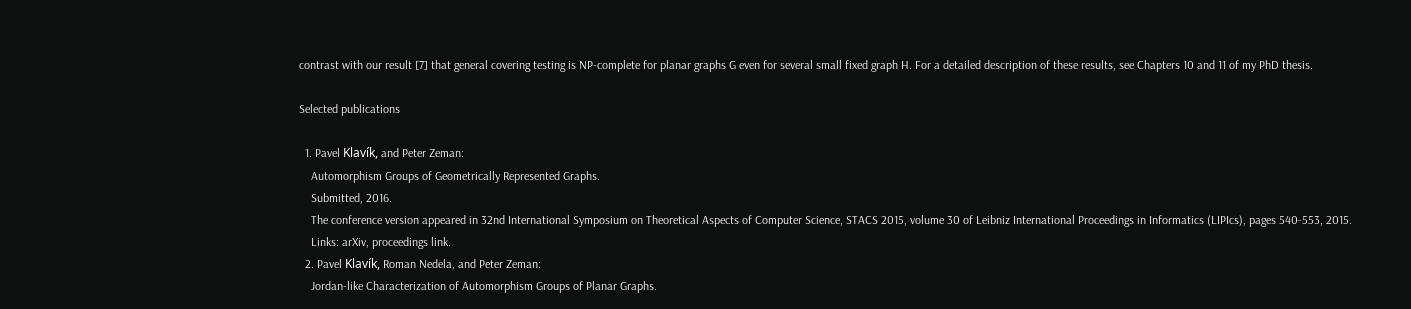contrast with our result [7] that general covering testing is NP-complete for planar graphs G even for several small fixed graph H. For a detailed description of these results, see Chapters 10 and 11 of my PhD thesis.

Selected publications

  1. Pavel Klavík, and Peter Zeman:
    Automorphism Groups of Geometrically Represented Graphs.
    Submitted, 2016.
    The conference version appeared in 32nd International Symposium on Theoretical Aspects of Computer Science, STACS 2015, volume 30 of Leibniz International Proceedings in Informatics (LIPIcs), pages 540-553, 2015.
    Links: arXiv, proceedings link.
  2. Pavel Klavík, Roman Nedela, and Peter Zeman:
    Jordan-like Characterization of Automorphism Groups of Planar Graphs.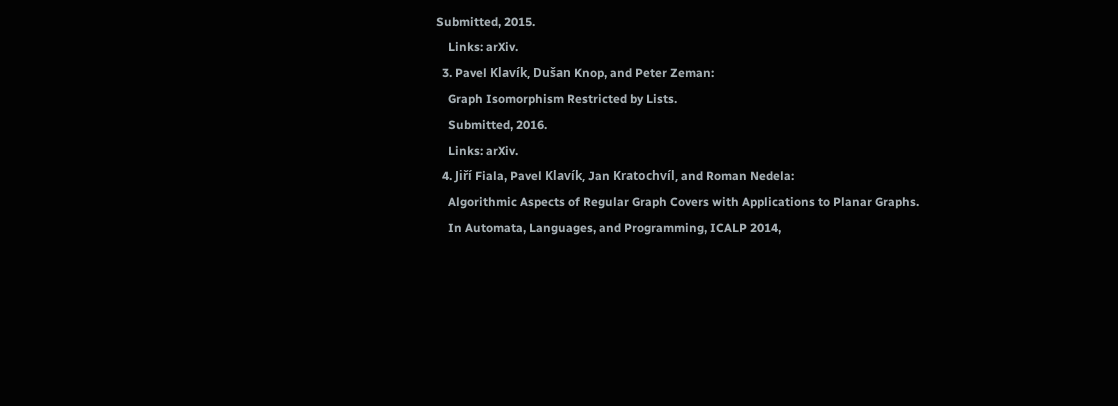Submitted, 2015.
    Links: arXiv.
  3. Pavel Klavík, Dušan Knop, and Peter Zeman:
    Graph Isomorphism Restricted by Lists.
    Submitted, 2016.
    Links: arXiv.
  4. Jiří Fiala, Pavel Klavík, Jan Kratochvíl, and Roman Nedela:
    Algorithmic Aspects of Regular Graph Covers with Applications to Planar Graphs.
    In Automata, Languages, and Programming, ICALP 2014,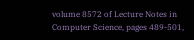volume 8572 of Lecture Notes in Computer Science, pages 489-501,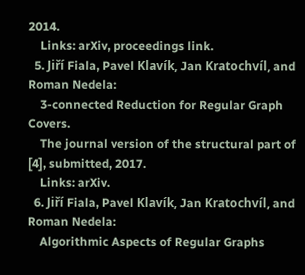2014.
    Links: arXiv, proceedings link.
  5. Jiří Fiala, Pavel Klavík, Jan Kratochvíl, and Roman Nedela:
    3-connected Reduction for Regular Graph Covers.
    The journal version of the structural part of [4], submitted, 2017.
    Links: arXiv.
  6. Jiří Fiala, Pavel Klavík, Jan Kratochvíl, and Roman Nedela:
    Algorithmic Aspects of Regular Graphs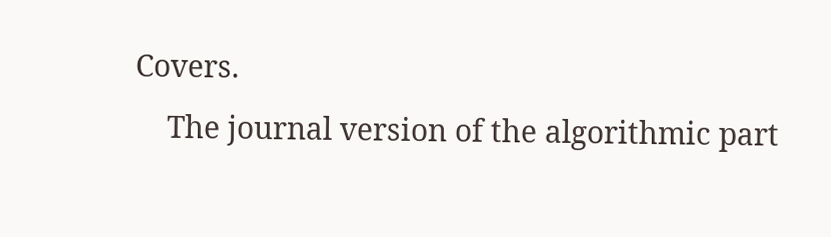Covers.
    The journal version of the algorithmic part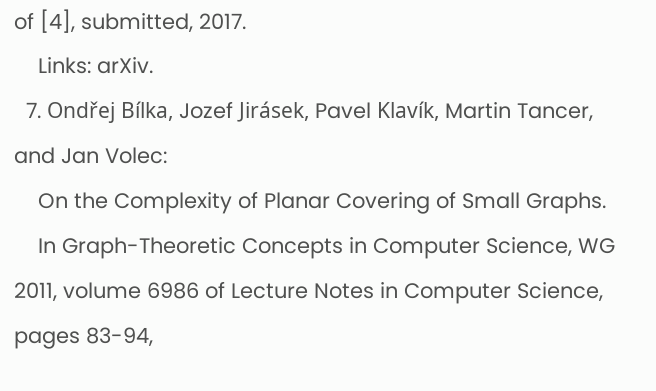of [4], submitted, 2017.
    Links: arXiv.
  7. Ondřej Bílka, Jozef Jirásek, Pavel Klavík, Martin Tancer, and Jan Volec:
    On the Complexity of Planar Covering of Small Graphs.
    In Graph-Theoretic Concepts in Computer Science, WG 2011, volume 6986 of Lecture Notes in Computer Science, pages 83-94,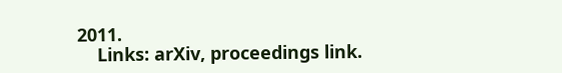2011.
    Links: arXiv, proceedings link.